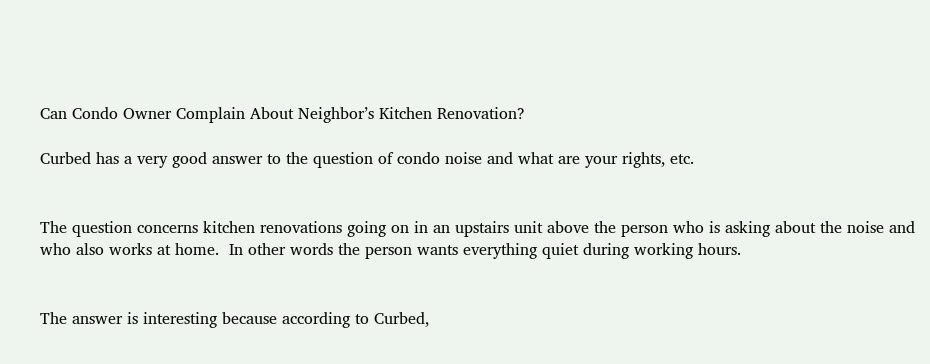Can Condo Owner Complain About Neighbor’s Kitchen Renovation?

Curbed has a very good answer to the question of condo noise and what are your rights, etc.


The question concerns kitchen renovations going on in an upstairs unit above the person who is asking about the noise and who also works at home.  In other words the person wants everything quiet during working hours.


The answer is interesting because according to Curbed,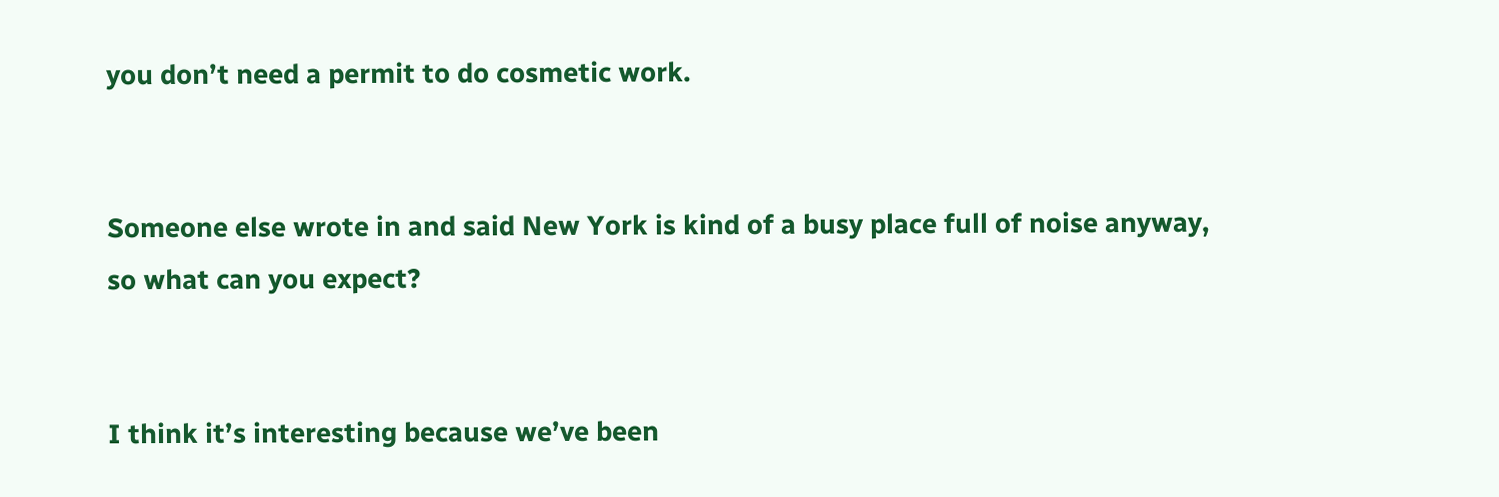you don’t need a permit to do cosmetic work.


Someone else wrote in and said New York is kind of a busy place full of noise anyway, so what can you expect?


I think it’s interesting because we’ve been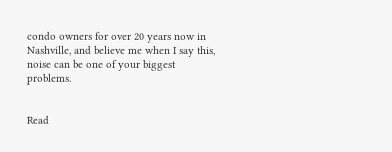condo owners for over 20 years now in Nashville, and believe me when I say this, noise can be one of your biggest problems.


Read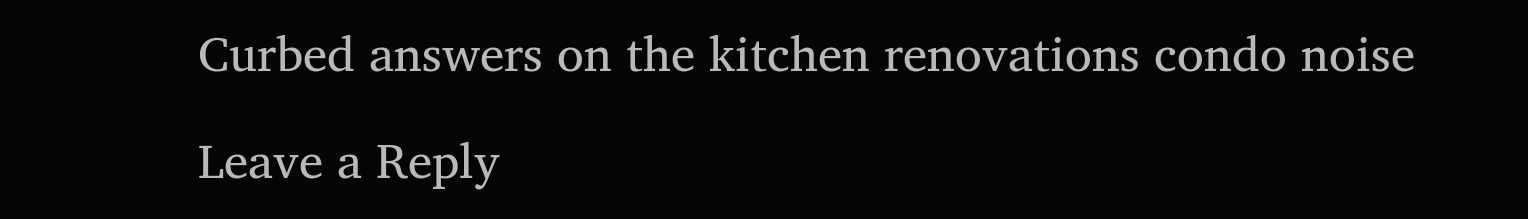Curbed answers on the kitchen renovations condo noise

Leave a Reply